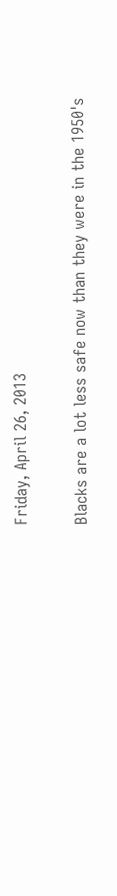Friday, April 26, 2013

Blacks are a lot less safe now than they were in the 1950's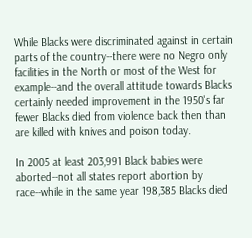While Blacks were discriminated against in certain parts of the country--there were no Negro only facilities in the North or most of the West for example--and the overall attitude towards Blacks certainly needed improvement in the 1950's far fewer Blacks died from violence back then than are killed with knives and poison today.

In 2005 at least 203,991 Black babies were aborted--not all states report abortion by race--while in the same year 198,385 Blacks died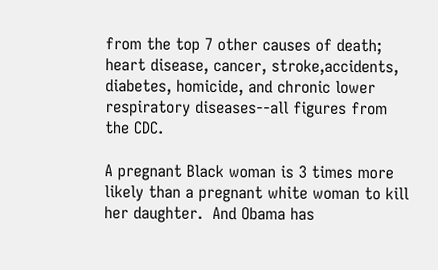from the top 7 other causes of death; heart disease, cancer, stroke,accidents, diabetes, homicide, and chronic lower respiratory diseases--all figures from the CDC.

A pregnant Black woman is 3 times more likely than a pregnant white woman to kill her daughter.  And Obama has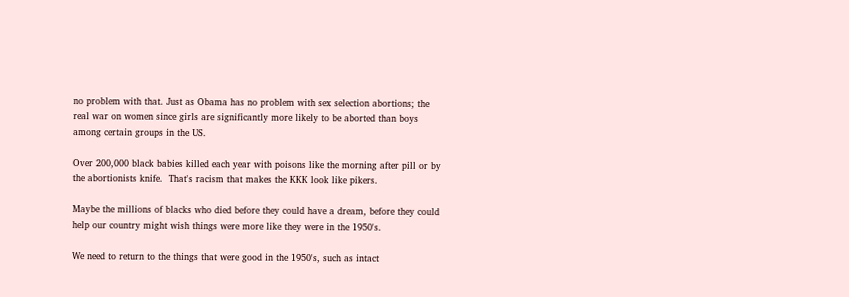no problem with that. Just as Obama has no problem with sex selection abortions; the real war on women since girls are significantly more likely to be aborted than boys among certain groups in the US.

Over 200,000 black babies killed each year with poisons like the morning after pill or by the abortionists knife.  That's racism that makes the KKK look like pikers.

Maybe the millions of blacks who died before they could have a dream, before they could help our country might wish things were more like they were in the 1950's.

We need to return to the things that were good in the 1950's, such as intact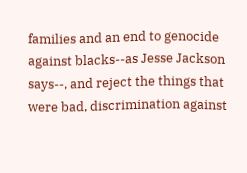families and an end to genocide against blacks--as Jesse Jackson says--, and reject the things that were bad, discrimination against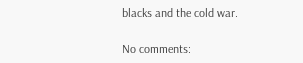blacks and the cold war.

No comments: